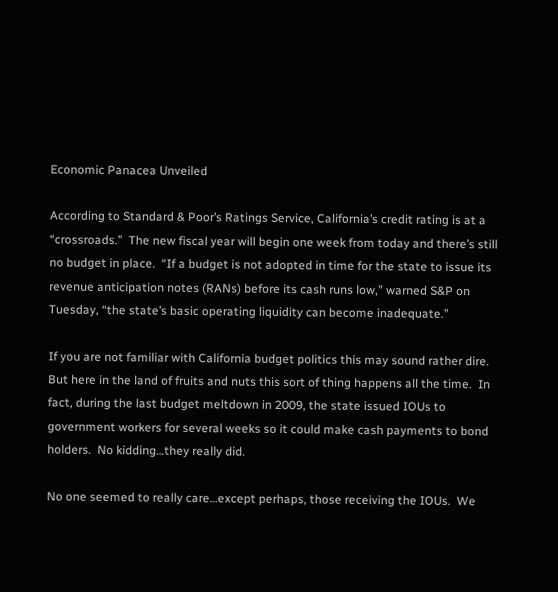Economic Panacea Unveiled

According to Standard & Poor’s Ratings Service, California’s credit rating is at a “crossroads.”  The new fiscal year will begin one week from today and there’s still no budget in place.  “If a budget is not adopted in time for the state to issue its revenue anticipation notes (RANs) before its cash runs low,” warned S&P on Tuesday, “the state’s basic operating liquidity can become inadequate.”

If you are not familiar with California budget politics this may sound rather dire.  But here in the land of fruits and nuts this sort of thing happens all the time.  In fact, during the last budget meltdown in 2009, the state issued IOUs to government workers for several weeks so it could make cash payments to bond holders.  No kidding…they really did.

No one seemed to really care…except perhaps, those receiving the IOUs.  We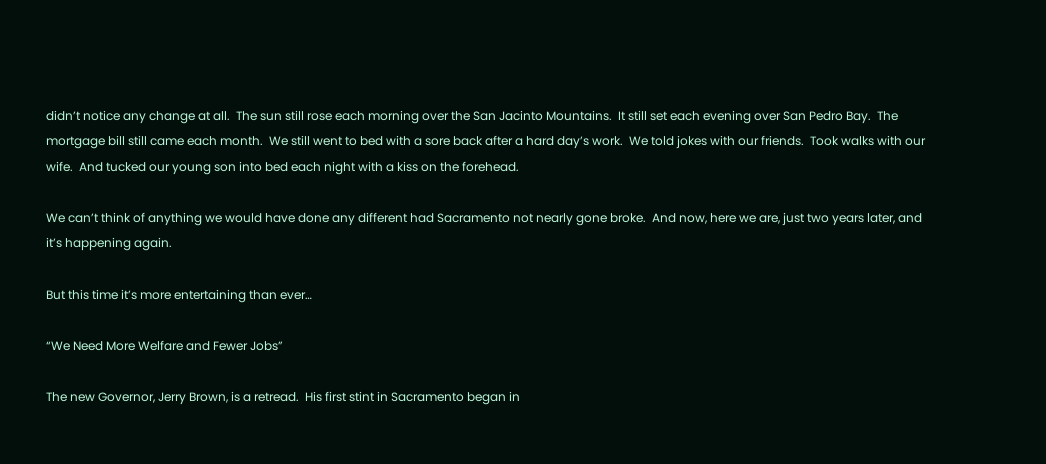didn’t notice any change at all.  The sun still rose each morning over the San Jacinto Mountains.  It still set each evening over San Pedro Bay.  The mortgage bill still came each month.  We still went to bed with a sore back after a hard day’s work.  We told jokes with our friends.  Took walks with our wife.  And tucked our young son into bed each night with a kiss on the forehead.

We can’t think of anything we would have done any different had Sacramento not nearly gone broke.  And now, here we are, just two years later, and it’s happening again.

But this time it’s more entertaining than ever…

“We Need More Welfare and Fewer Jobs”

The new Governor, Jerry Brown, is a retread.  His first stint in Sacramento began in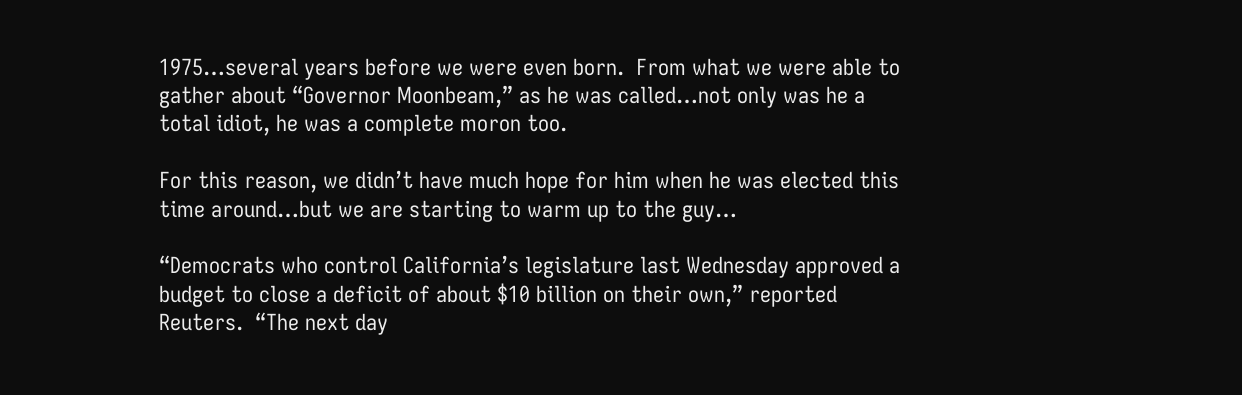1975…several years before we were even born.  From what we were able to gather about “Governor Moonbeam,” as he was called…not only was he a total idiot, he was a complete moron too.

For this reason, we didn’t have much hope for him when he was elected this time around…but we are starting to warm up to the guy…

“Democrats who control California’s legislature last Wednesday approved a budget to close a deficit of about $10 billion on their own,” reported Reuters.  “The next day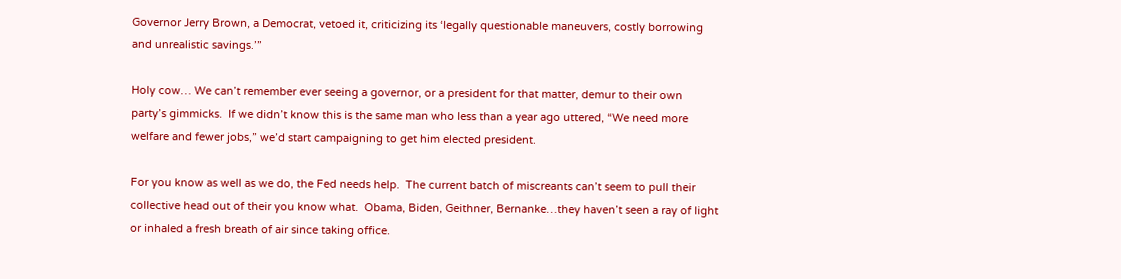Governor Jerry Brown, a Democrat, vetoed it, criticizing its ‘legally questionable maneuvers, costly borrowing and unrealistic savings.’”

Holy cow… We can’t remember ever seeing a governor, or a president for that matter, demur to their own party’s gimmicks.  If we didn’t know this is the same man who less than a year ago uttered, “We need more welfare and fewer jobs,” we’d start campaigning to get him elected president.

For you know as well as we do, the Fed needs help.  The current batch of miscreants can’t seem to pull their collective head out of their you know what.  Obama, Biden, Geithner, Bernanke…they haven’t seen a ray of light or inhaled a fresh breath of air since taking office.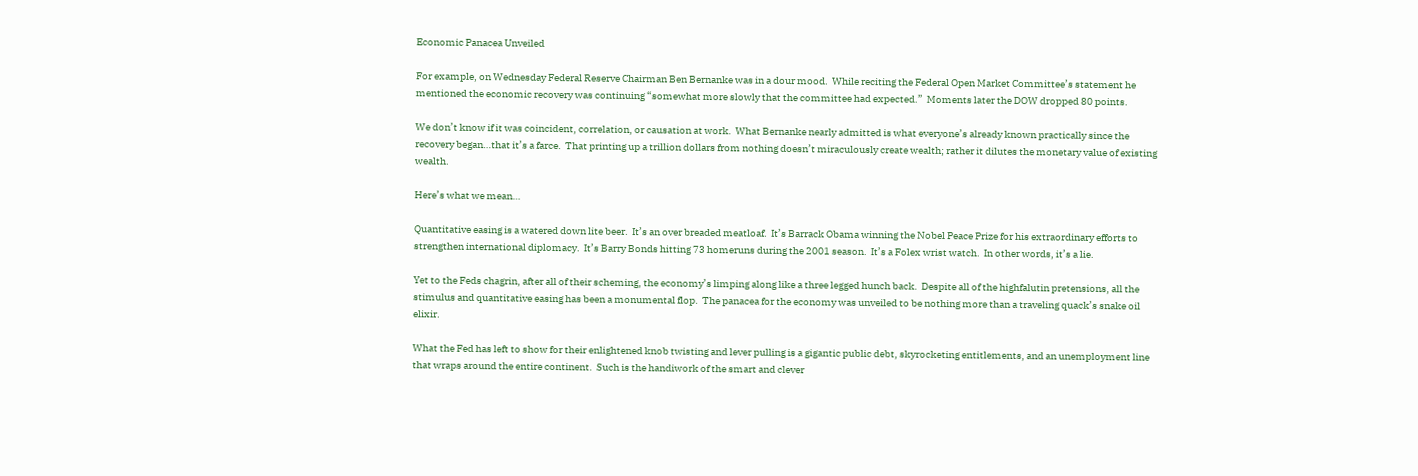Economic Panacea Unveiled

For example, on Wednesday Federal Reserve Chairman Ben Bernanke was in a dour mood.  While reciting the Federal Open Market Committee’s statement he mentioned the economic recovery was continuing “somewhat more slowly that the committee had expected.”  Moments later the DOW dropped 80 points.

We don’t know if it was coincident, correlation, or causation at work.  What Bernanke nearly admitted is what everyone’s already known practically since the recovery began…that it’s a farce.  That printing up a trillion dollars from nothing doesn’t miraculously create wealth; rather it dilutes the monetary value of existing wealth.

Here’s what we mean…

Quantitative easing is a watered down lite beer.  It’s an over breaded meatloaf.  It’s Barrack Obama winning the Nobel Peace Prize for his extraordinary efforts to strengthen international diplomacy.  It’s Barry Bonds hitting 73 homeruns during the 2001 season.  It’s a Folex wrist watch.  In other words, it’s a lie.

Yet to the Feds chagrin, after all of their scheming, the economy’s limping along like a three legged hunch back.  Despite all of the highfalutin pretensions, all the stimulus and quantitative easing has been a monumental flop.  The panacea for the economy was unveiled to be nothing more than a traveling quack’s snake oil elixir.

What the Fed has left to show for their enlightened knob twisting and lever pulling is a gigantic public debt, skyrocketing entitlements, and an unemployment line that wraps around the entire continent.  Such is the handiwork of the smart and clever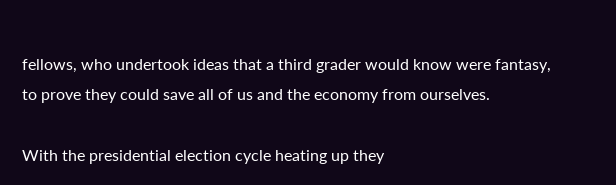fellows, who undertook ideas that a third grader would know were fantasy, to prove they could save all of us and the economy from ourselves.

With the presidential election cycle heating up they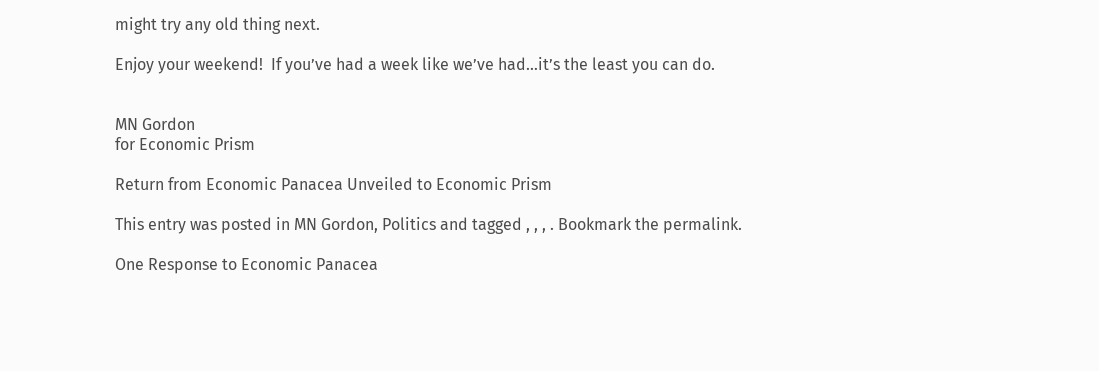might try any old thing next.

Enjoy your weekend!  If you’ve had a week like we’ve had…it’s the least you can do.


MN Gordon
for Economic Prism

Return from Economic Panacea Unveiled to Economic Prism

This entry was posted in MN Gordon, Politics and tagged , , , . Bookmark the permalink.

One Response to Economic Panacea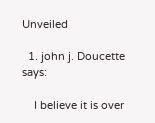Unveiled

  1. john j. Doucette says:

    I believe it is over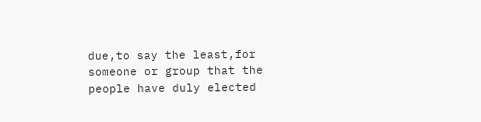due,to say the least,for someone or group that the people have duly elected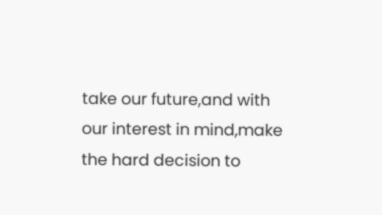take our future,and with our interest in mind,make the hard decision to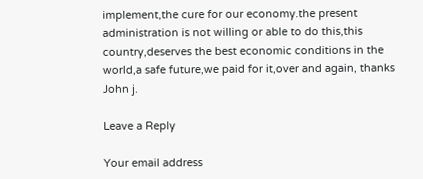implement,the cure for our economy.the present administration is not willing or able to do this,this country,deserves the best economic conditions in the world,a safe future,we paid for it,over and again, thanks John j.

Leave a Reply

Your email address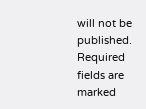will not be published. Required fields are marked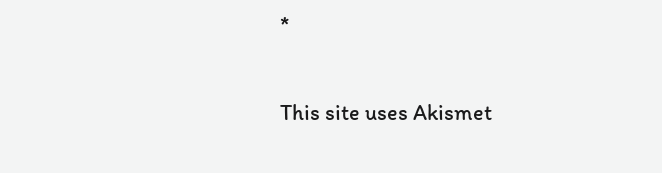*

This site uses Akismet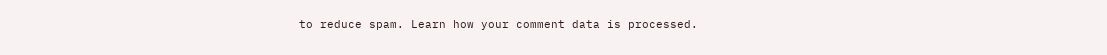to reduce spam. Learn how your comment data is processed.